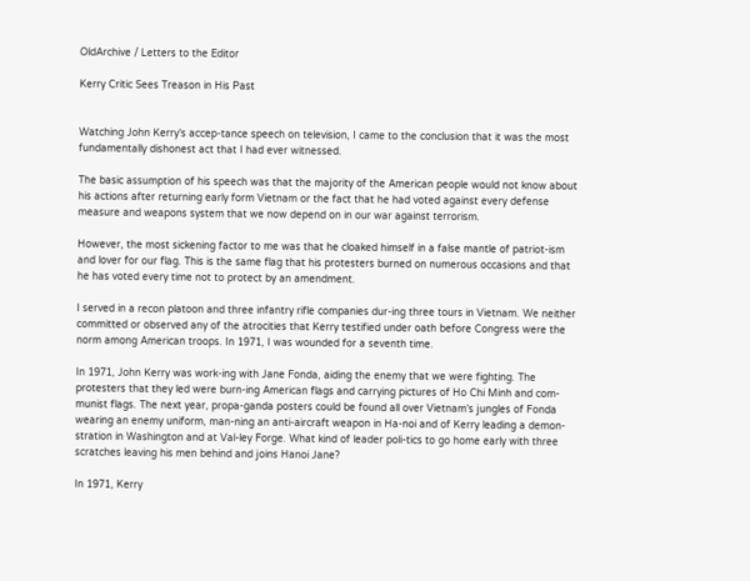OldArchive / Letters to the Editor

Kerry Critic Sees Treason in His Past


Watching John Kerry's accep-tance speech on television, I came to the conclusion that it was the most fundamentally dishonest act that I had ever witnessed.

The basic assumption of his speech was that the majority of the American people would not know about his actions after returning early form Vietnam or the fact that he had voted against every defense measure and weapons system that we now depend on in our war against terrorism.

However, the most sickening factor to me was that he cloaked himself in a false mantle of patriot-ism and lover for our flag. This is the same flag that his protesters burned on numerous occasions and that he has voted every time not to protect by an amendment.

I served in a recon platoon and three infantry rifle companies dur-ing three tours in Vietnam. We neither committed or observed any of the atrocities that Kerry testified under oath before Congress were the norm among American troops. In 1971, I was wounded for a seventh time.

In 1971, John Kerry was work-ing with Jane Fonda, aiding the enemy that we were fighting. The protesters that they led were burn-ing American flags and carrying pictures of Ho Chi Minh and com-munist flags. The next year, propa-ganda posters could be found all over Vietnam's jungles of Fonda wearing an enemy uniform, man-ning an anti-aircraft weapon in Ha-noi and of Kerry leading a demon-stration in Washington and at Val-ley Forge. What kind of leader poli-tics to go home early with three scratches leaving his men behind and joins Hanoi Jane?

In 1971, Kerry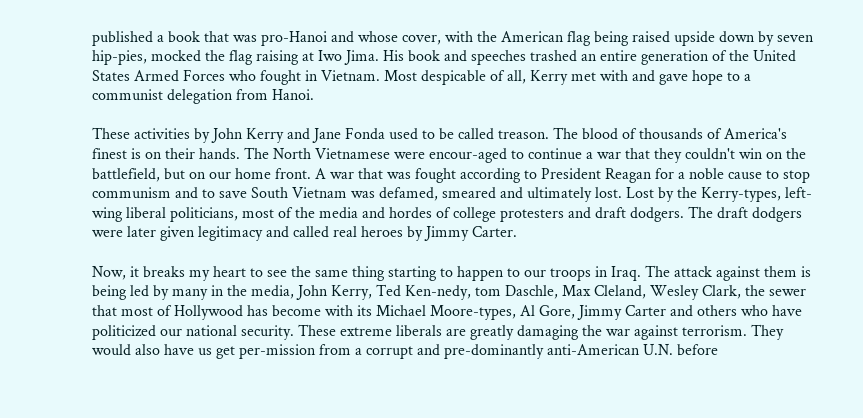published a book that was pro-Hanoi and whose cover, with the American flag being raised upside down by seven hip-pies, mocked the flag raising at Iwo Jima. His book and speeches trashed an entire generation of the United States Armed Forces who fought in Vietnam. Most despicable of all, Kerry met with and gave hope to a communist delegation from Hanoi.

These activities by John Kerry and Jane Fonda used to be called treason. The blood of thousands of America's finest is on their hands. The North Vietnamese were encour-aged to continue a war that they couldn't win on the battlefield, but on our home front. A war that was fought according to President Reagan for a noble cause to stop communism and to save South Vietnam was defamed, smeared and ultimately lost. Lost by the Kerry-types, left-wing liberal politicians, most of the media and hordes of college protesters and draft dodgers. The draft dodgers were later given legitimacy and called real heroes by Jimmy Carter.

Now, it breaks my heart to see the same thing starting to happen to our troops in Iraq. The attack against them is being led by many in the media, John Kerry, Ted Ken-nedy, tom Daschle, Max Cleland, Wesley Clark, the sewer that most of Hollywood has become with its Michael Moore-types, Al Gore, Jimmy Carter and others who have politicized our national security. These extreme liberals are greatly damaging the war against terrorism. They would also have us get per-mission from a corrupt and pre-dominantly anti-American U.N. before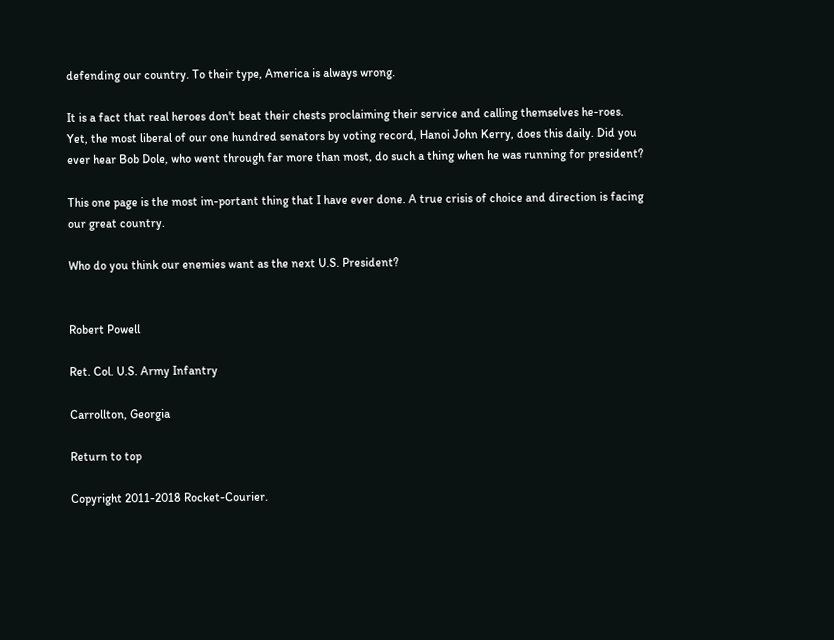defending our country. To their type, America is always wrong.

It is a fact that real heroes don't beat their chests proclaiming their service and calling themselves he-roes. Yet, the most liberal of our one hundred senators by voting record, Hanoi John Kerry, does this daily. Did you ever hear Bob Dole, who went through far more than most, do such a thing when he was running for president?

This one page is the most im-portant thing that I have ever done. A true crisis of choice and direction is facing our great country.

Who do you think our enemies want as the next U.S. President?


Robert Powell

Ret. Col. U.S. Army Infantry

Carrollton, Georgia

Return to top

Copyright 2011-2018 Rocket-Courier.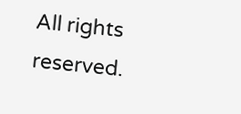All rights reserved.